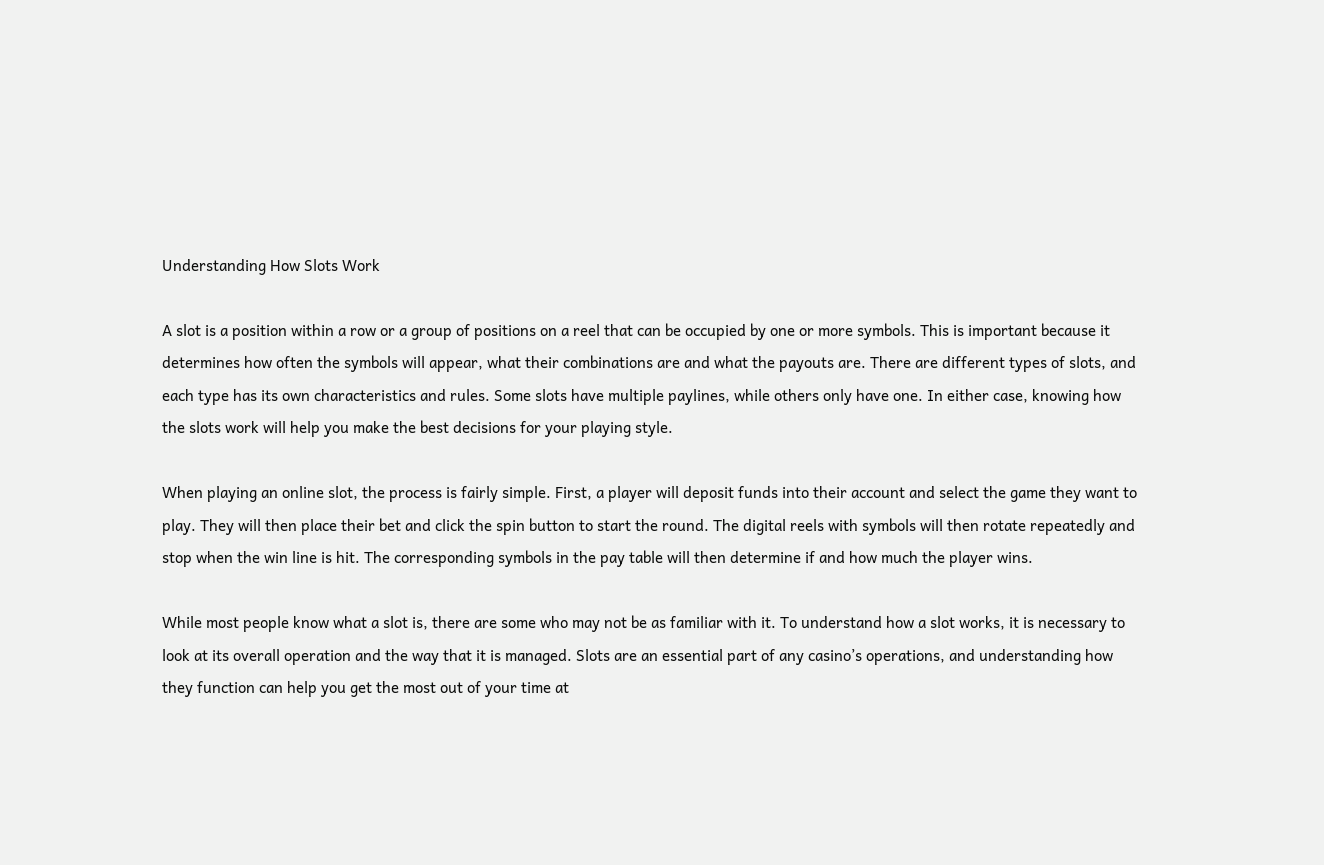Understanding How Slots Work

A slot is a position within a row or a group of positions on a reel that can be occupied by one or more symbols. This is important because it determines how often the symbols will appear, what their combinations are and what the payouts are. There are different types of slots, and each type has its own characteristics and rules. Some slots have multiple paylines, while others only have one. In either case, knowing how the slots work will help you make the best decisions for your playing style.

When playing an online slot, the process is fairly simple. First, a player will deposit funds into their account and select the game they want to play. They will then place their bet and click the spin button to start the round. The digital reels with symbols will then rotate repeatedly and stop when the win line is hit. The corresponding symbols in the pay table will then determine if and how much the player wins.

While most people know what a slot is, there are some who may not be as familiar with it. To understand how a slot works, it is necessary to look at its overall operation and the way that it is managed. Slots are an essential part of any casino’s operations, and understanding how they function can help you get the most out of your time at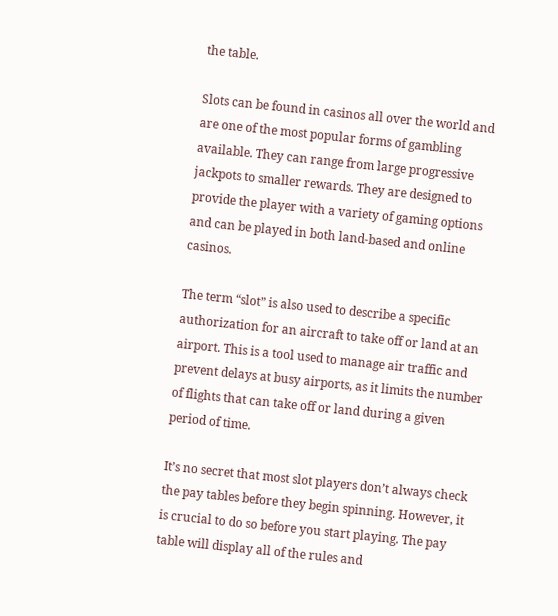the table.

Slots can be found in casinos all over the world and are one of the most popular forms of gambling available. They can range from large progressive jackpots to smaller rewards. They are designed to provide the player with a variety of gaming options and can be played in both land-based and online casinos.

The term “slot” is also used to describe a specific authorization for an aircraft to take off or land at an airport. This is a tool used to manage air traffic and prevent delays at busy airports, as it limits the number of flights that can take off or land during a given period of time.

It’s no secret that most slot players don’t always check the pay tables before they begin spinning. However, it is crucial to do so before you start playing. The pay table will display all of the rules and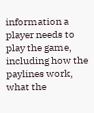information a player needs to play the game, including how the paylines work, what the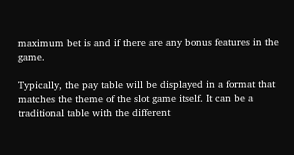maximum bet is and if there are any bonus features in the game.

Typically, the pay table will be displayed in a format that matches the theme of the slot game itself. It can be a traditional table with the different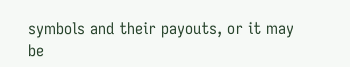symbols and their payouts, or it may be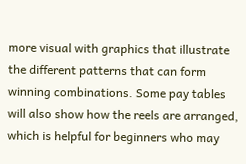more visual with graphics that illustrate the different patterns that can form winning combinations. Some pay tables will also show how the reels are arranged, which is helpful for beginners who may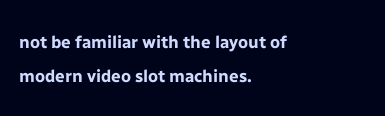not be familiar with the layout of modern video slot machines.